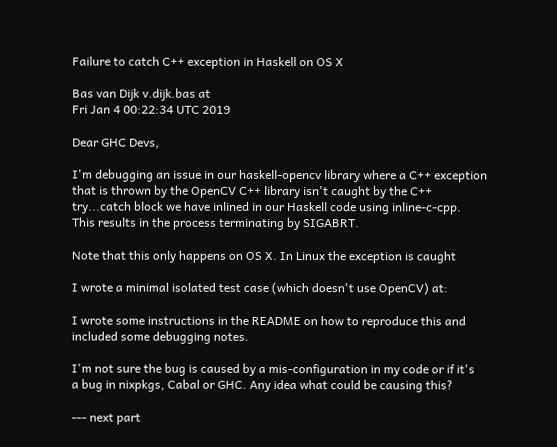Failure to catch C++ exception in Haskell on OS X

Bas van Dijk v.dijk.bas at
Fri Jan 4 00:22:34 UTC 2019

Dear GHC Devs,

I'm debugging an issue in our haskell-opencv library where a C++ exception
that is thrown by the OpenCV C++ library isn't caught by the C++
try...catch block we have inlined in our Haskell code using inline-c-cpp.
This results in the process terminating by SIGABRT.

Note that this only happens on OS X. In Linux the exception is caught

I wrote a minimal isolated test case (which doesn't use OpenCV) at:

I wrote some instructions in the README on how to reproduce this and
included some debugging notes.

I'm not sure the bug is caused by a mis-configuration in my code or if it's
a bug in nixpkgs, Cabal or GHC. Any idea what could be causing this?

--- next part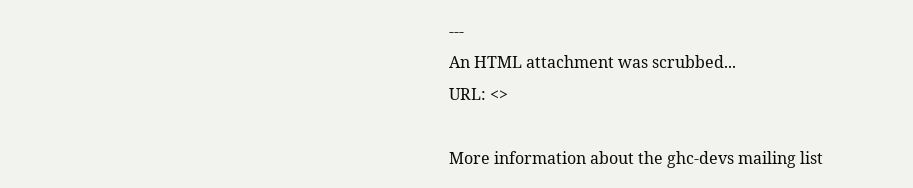---
An HTML attachment was scrubbed...
URL: <>

More information about the ghc-devs mailing list